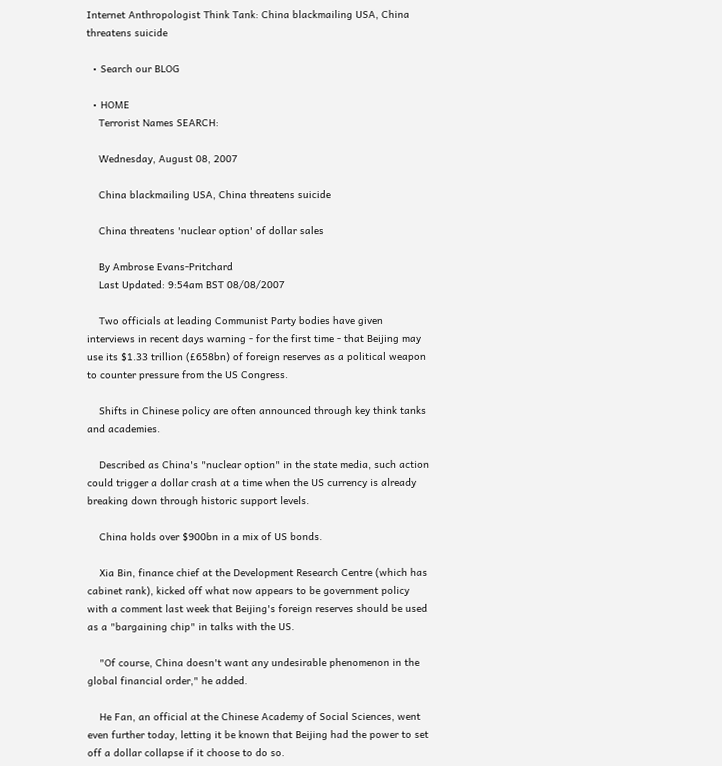Internet Anthropologist Think Tank: China blackmailing USA, China threatens suicide

  • Search our BLOG

  • HOME
    Terrorist Names SEARCH:

    Wednesday, August 08, 2007

    China blackmailing USA, China threatens suicide

    China threatens 'nuclear option' of dollar sales

    By Ambrose Evans-Pritchard
    Last Updated: 9:54am BST 08/08/2007

    Two officials at leading Communist Party bodies have given interviews in recent days warning - for the first time - that Beijing may use its $1.33 trillion (£658bn) of foreign reserves as a political weapon to counter pressure from the US Congress.

    Shifts in Chinese policy are often announced through key think tanks and academies.

    Described as China's "nuclear option" in the state media, such action could trigger a dollar crash at a time when the US currency is already breaking down through historic support levels.

    China holds over $900bn in a mix of US bonds.

    Xia Bin, finance chief at the Development Research Centre (which has cabinet rank), kicked off what now appears to be government policy with a comment last week that Beijing's foreign reserves should be used as a "bargaining chip" in talks with the US.

    "Of course, China doesn't want any undesirable phenomenon in the global financial order," he added.

    He Fan, an official at the Chinese Academy of Social Sciences, went even further today, letting it be known that Beijing had the power to set off a dollar collapse if it choose to do so.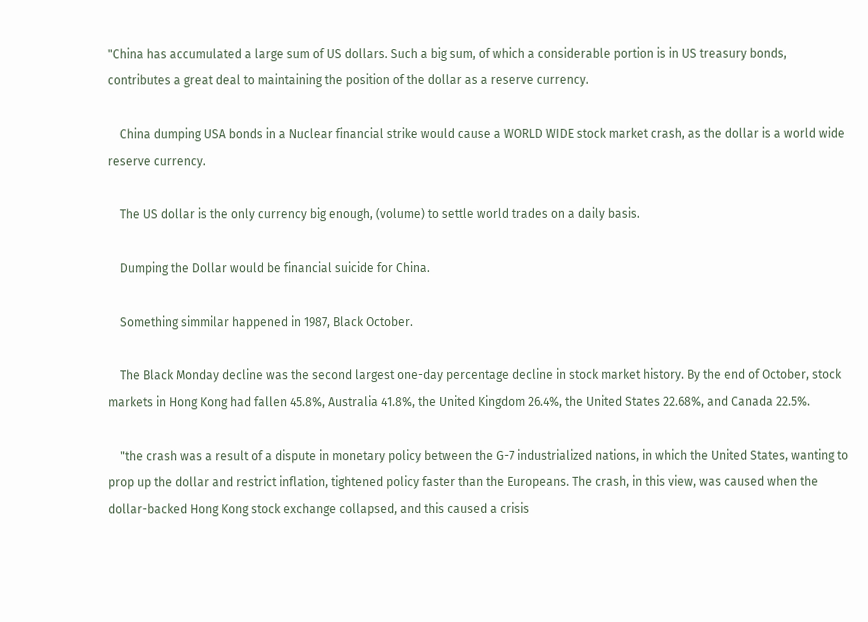"China has accumulated a large sum of US dollars. Such a big sum, of which a considerable portion is in US treasury bonds, contributes a great deal to maintaining the position of the dollar as a reserve currency.

    China dumping USA bonds in a Nuclear financial strike would cause a WORLD WIDE stock market crash, as the dollar is a world wide reserve currency.

    The US dollar is the only currency big enough, (volume) to settle world trades on a daily basis.

    Dumping the Dollar would be financial suicide for China.

    Something simmilar happened in 1987, Black October.

    The Black Monday decline was the second largest one-day percentage decline in stock market history. By the end of October, stock markets in Hong Kong had fallen 45.8%, Australia 41.8%, the United Kingdom 26.4%, the United States 22.68%, and Canada 22.5%.

    "the crash was a result of a dispute in monetary policy between the G-7 industrialized nations, in which the United States, wanting to prop up the dollar and restrict inflation, tightened policy faster than the Europeans. The crash, in this view, was caused when the dollar-backed Hong Kong stock exchange collapsed, and this caused a crisis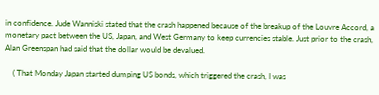in confidence. Jude Wanniski stated that the crash happened because of the breakup of the Louvre Accord, a monetary pact between the US, Japan, and West Germany to keep currencies stable. Just prior to the crash, Alan Greenspan had said that the dollar would be devalued.

    ( That Monday Japan started dumping US bonds, which triggered the crash, I was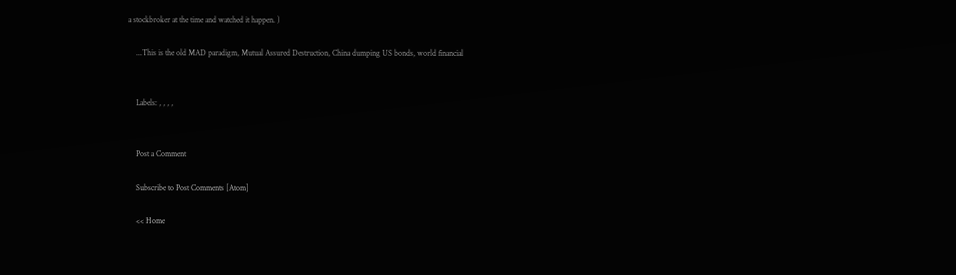a stockbroker at the time and watched it happen. )

    ...This is the old MAD paradigm, Mutual Assured Destruction, China dumping US bonds, world financial


    Labels: , , , ,


    Post a Comment

    Subscribe to Post Comments [Atom]

    << Home